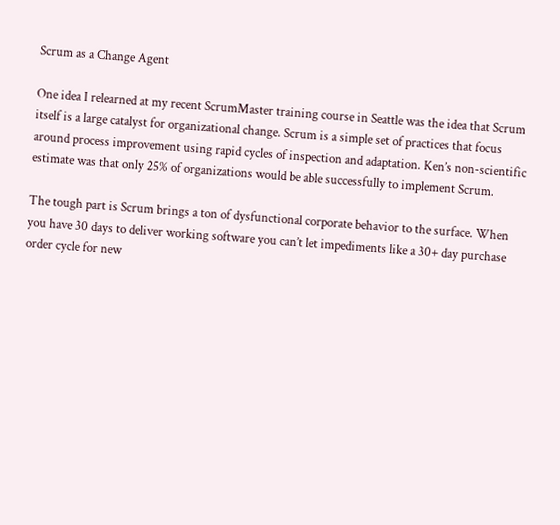Scrum as a Change Agent

One idea I relearned at my recent ScrumMaster training course in Seattle was the idea that Scrum itself is a large catalyst for organizational change. Scrum is a simple set of practices that focus around process improvement using rapid cycles of inspection and adaptation. Ken’s non-scientific estimate was that only 25% of organizations would be able successfully to implement Scrum.

The tough part is Scrum brings a ton of dysfunctional corporate behavior to the surface. When you have 30 days to deliver working software you can’t let impediments like a 30+ day purchase order cycle for new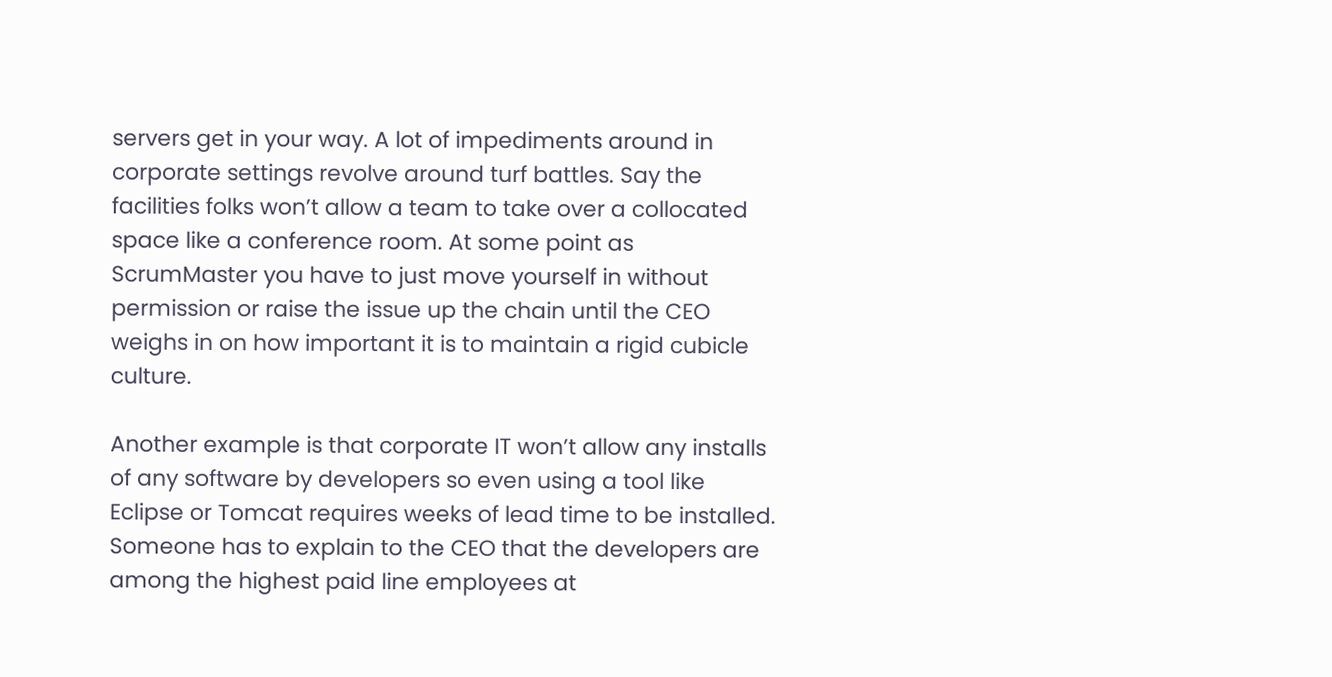servers get in your way. A lot of impediments around in corporate settings revolve around turf battles. Say the facilities folks won’t allow a team to take over a collocated space like a conference room. At some point as ScrumMaster you have to just move yourself in without permission or raise the issue up the chain until the CEO weighs in on how important it is to maintain a rigid cubicle culture.

Another example is that corporate IT won’t allow any installs of any software by developers so even using a tool like Eclipse or Tomcat requires weeks of lead time to be installed. Someone has to explain to the CEO that the developers are among the highest paid line employees at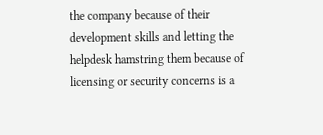the company because of their development skills and letting the helpdesk hamstring them because of licensing or security concerns is a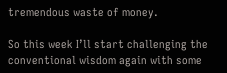tremendous waste of money.

So this week I’ll start challenging the conventional wisdom again with some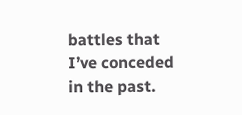battles that I’ve conceded in the past.